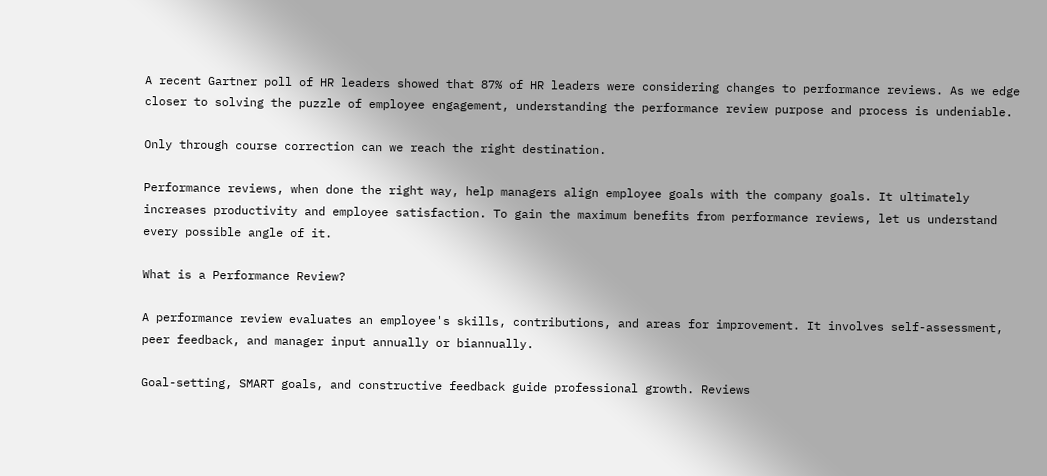A recent Gartner poll of HR leaders showed that 87% of HR leaders were considering changes to performance reviews. As we edge closer to solving the puzzle of employee engagement, understanding the performance review purpose and process is undeniable.

Only through course correction can we reach the right destination.

Performance reviews, when done the right way, help managers align employee goals with the company goals. It ultimately increases productivity and employee satisfaction. To gain the maximum benefits from performance reviews, let us understand every possible angle of it.

What is a Performance Review?

A performance review evaluates an employee's skills, contributions, and areas for improvement. It involves self-assessment, peer feedback, and manager input annually or biannually.

Goal-setting, SMART goals, and constructive feedback guide professional growth. Reviews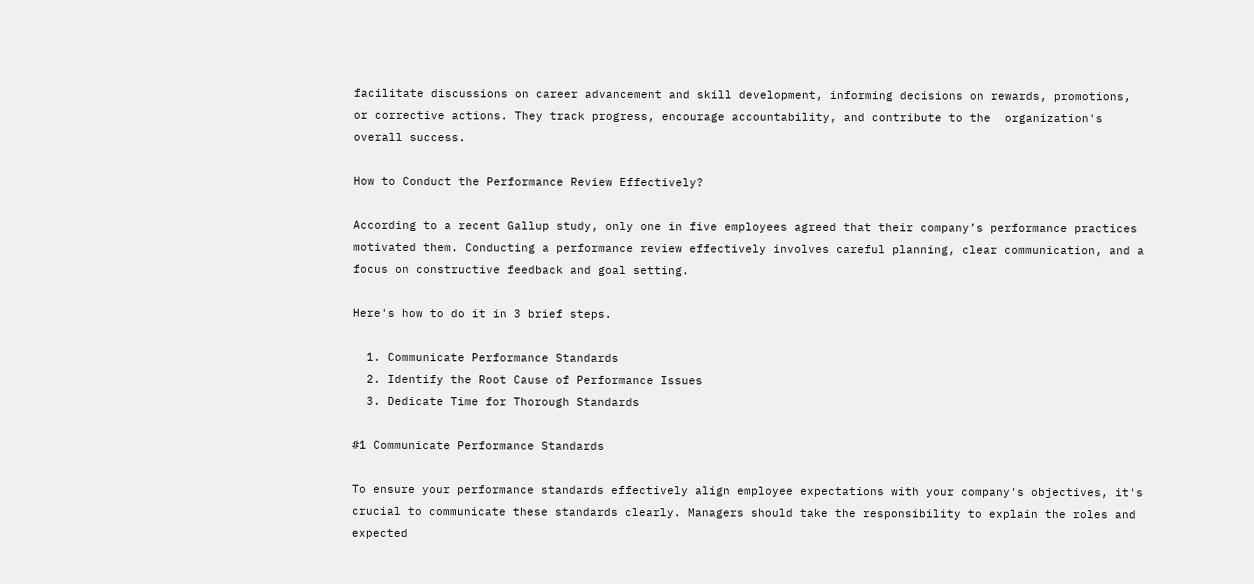facilitate discussions on career advancement and skill development, informing decisions on rewards, promotions, or corrective actions. They track progress, encourage accountability, and contribute to the  organization's overall success.

How to Conduct the Performance Review Effectively?

According to a recent Gallup study, only one in five employees agreed that their company’s performance practices motivated them. Conducting a performance review effectively involves careful planning, clear communication, and a focus on constructive feedback and goal setting.

Here's how to do it in 3 brief steps.

  1. Communicate Performance Standards
  2. Identify the Root Cause of Performance Issues
  3. Dedicate Time for Thorough Standards

#1 Communicate Performance Standards

To ensure your performance standards effectively align employee expectations with your company's objectives, it's crucial to communicate these standards clearly. Managers should take the responsibility to explain the roles and expected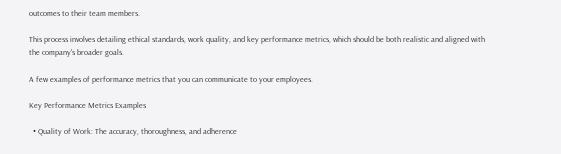outcomes to their team members.

This process involves detailing ethical standards, work quality, and key performance metrics, which should be both realistic and aligned with the company's broader goals.

A few examples of performance metrics that you can communicate to your employees.

Key Performance Metrics Examples

  • Quality of Work: The accuracy, thoroughness, and adherence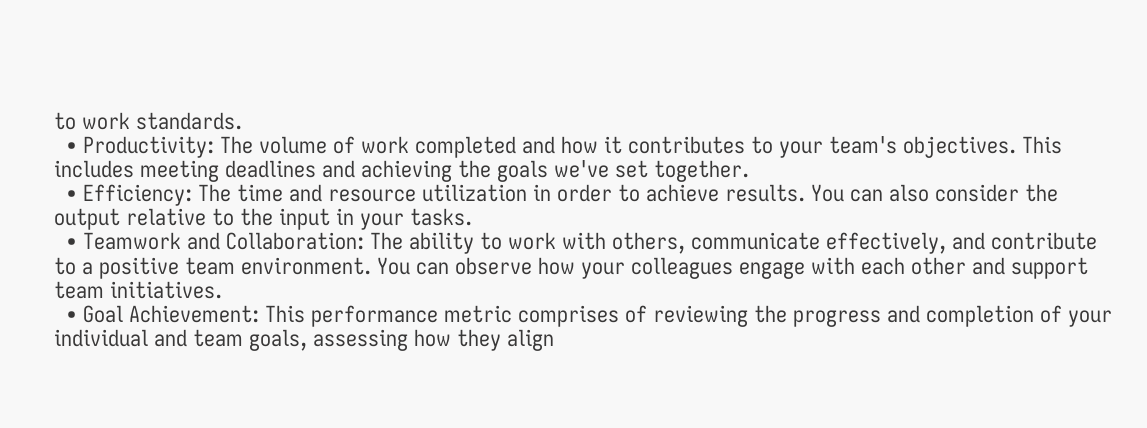to work standards.
  • Productivity: The volume of work completed and how it contributes to your team's objectives. This includes meeting deadlines and achieving the goals we've set together.
  • Efficiency: The time and resource utilization in order to achieve results. You can also consider the output relative to the input in your tasks.
  • Teamwork and Collaboration: The ability to work with others, communicate effectively, and contribute to a positive team environment. You can observe how your colleagues engage with each other and support team initiatives.
  • Goal Achievement: This performance metric comprises of reviewing the progress and completion of your individual and team goals, assessing how they align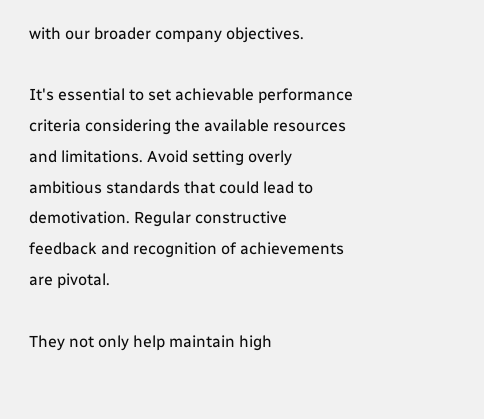with our broader company objectives.

It's essential to set achievable performance criteria considering the available resources and limitations. Avoid setting overly ambitious standards that could lead to demotivation. Regular constructive feedback and recognition of achievements are pivotal.

They not only help maintain high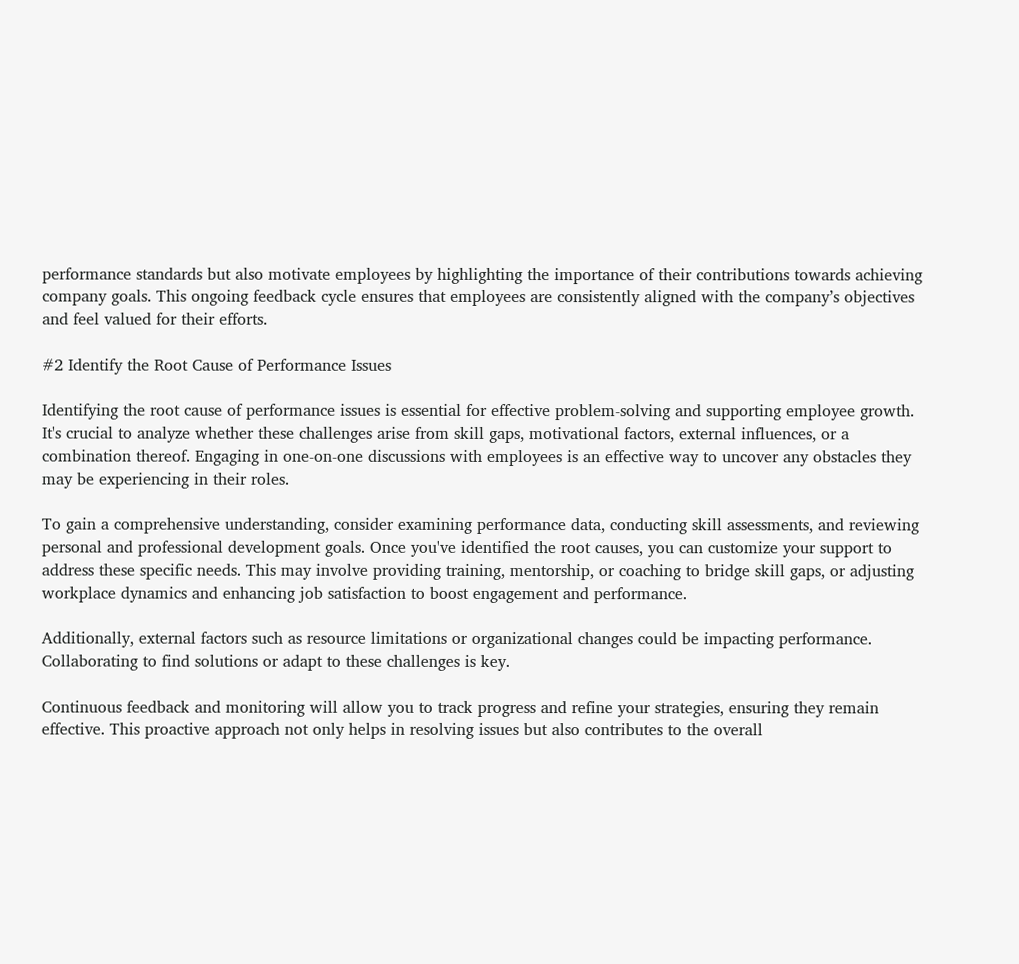performance standards but also motivate employees by highlighting the importance of their contributions towards achieving company goals. This ongoing feedback cycle ensures that employees are consistently aligned with the company’s objectives and feel valued for their efforts.

#2 Identify the Root Cause of Performance Issues

Identifying the root cause of performance issues is essential for effective problem-solving and supporting employee growth. It's crucial to analyze whether these challenges arise from skill gaps, motivational factors, external influences, or a combination thereof. Engaging in one-on-one discussions with employees is an effective way to uncover any obstacles they may be experiencing in their roles.

To gain a comprehensive understanding, consider examining performance data, conducting skill assessments, and reviewing personal and professional development goals. Once you've identified the root causes, you can customize your support to address these specific needs. This may involve providing training, mentorship, or coaching to bridge skill gaps, or adjusting workplace dynamics and enhancing job satisfaction to boost engagement and performance.

Additionally, external factors such as resource limitations or organizational changes could be impacting performance. Collaborating to find solutions or adapt to these challenges is key.

Continuous feedback and monitoring will allow you to track progress and refine your strategies, ensuring they remain effective. This proactive approach not only helps in resolving issues but also contributes to the overall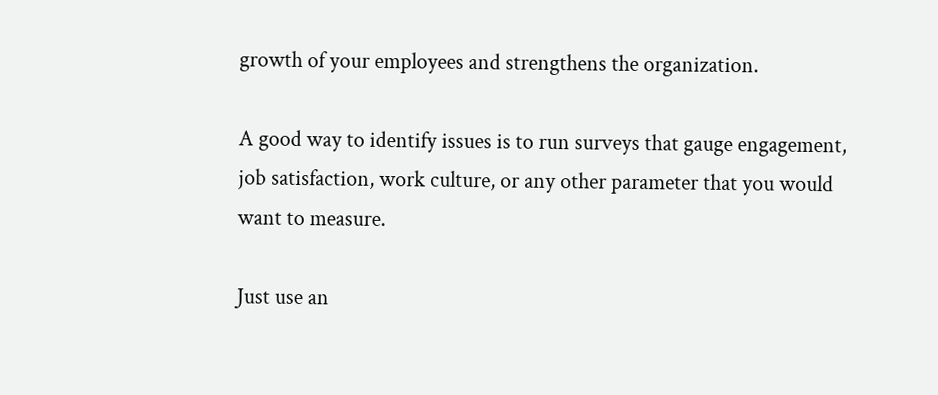growth of your employees and strengthens the organization.

A good way to identify issues is to run surveys that gauge engagement, job satisfaction, work culture, or any other parameter that you would want to measure.

Just use an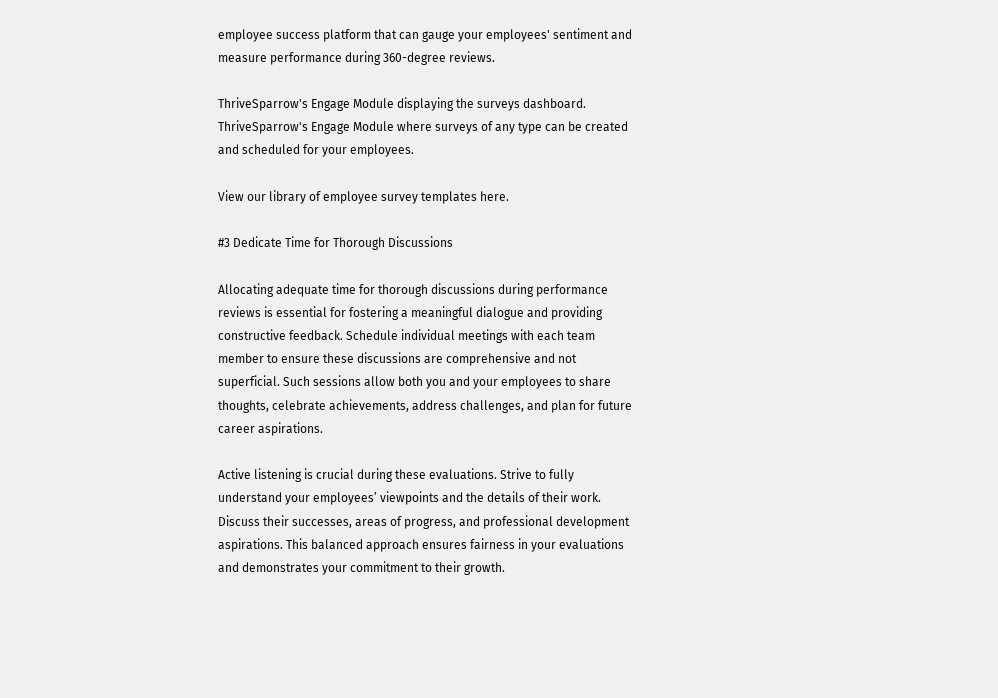employee success platform that can gauge your employees' sentiment and measure performance during 360-degree reviews.

ThriveSparrow's Engage Module displaying the surveys dashboard.
ThriveSparrow's Engage Module where surveys of any type can be created and scheduled for your employees.

View our library of employee survey templates here.

#3 Dedicate Time for Thorough Discussions

Allocating adequate time for thorough discussions during performance reviews is essential for fostering a meaningful dialogue and providing constructive feedback. Schedule individual meetings with each team member to ensure these discussions are comprehensive and not superficial. Such sessions allow both you and your employees to share thoughts, celebrate achievements, address challenges, and plan for future career aspirations.

Active listening is crucial during these evaluations. Strive to fully understand your employees’ viewpoints and the details of their work. Discuss their successes, areas of progress, and professional development aspirations. This balanced approach ensures fairness in your evaluations and demonstrates your commitment to their growth.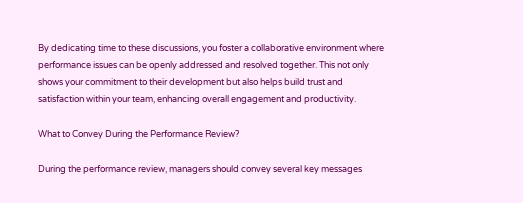By dedicating time to these discussions, you foster a collaborative environment where performance issues can be openly addressed and resolved together. This not only shows your commitment to their development but also helps build trust and satisfaction within your team, enhancing overall engagement and productivity.

What to Convey During the Performance Review?

During the performance review, managers should convey several key messages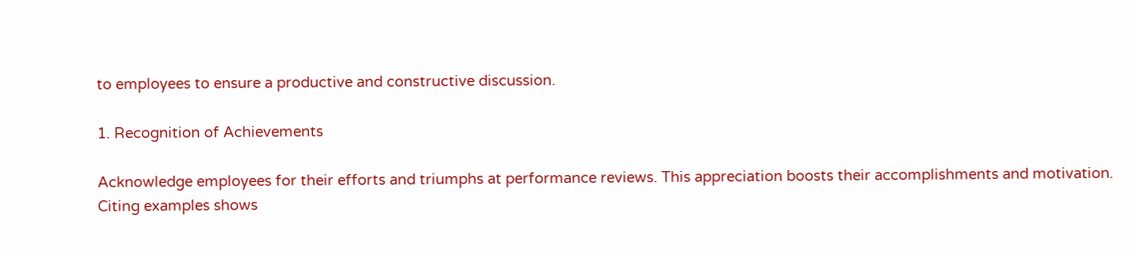to employees to ensure a productive and constructive discussion.

1. Recognition of Achievements

Acknowledge employees for their efforts and triumphs at performance reviews. This appreciation boosts their accomplishments and motivation. Citing examples shows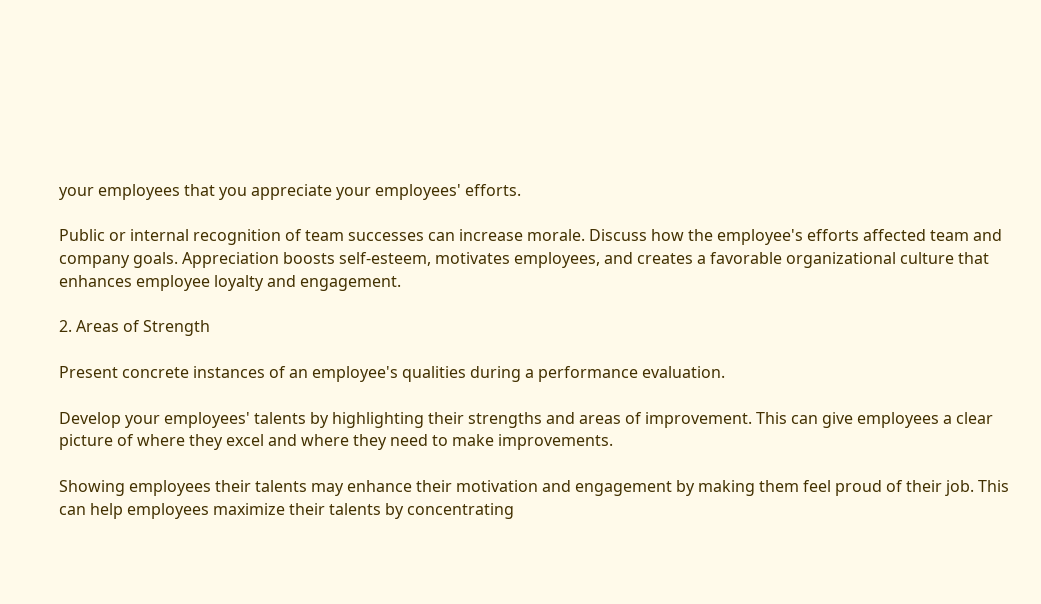your employees that you appreciate your employees' efforts.

Public or internal recognition of team successes can increase morale. Discuss how the employee's efforts affected team and company goals. Appreciation boosts self-esteem, motivates employees, and creates a favorable organizational culture that enhances employee loyalty and engagement.

2. Areas of Strength

Present concrete instances of an employee's qualities during a performance evaluation.

Develop your employees' talents by highlighting their strengths and areas of improvement. This can give employees a clear picture of where they excel and where they need to make improvements.

Showing employees their talents may enhance their motivation and engagement by making them feel proud of their job. This can help employees maximize their talents by concentrating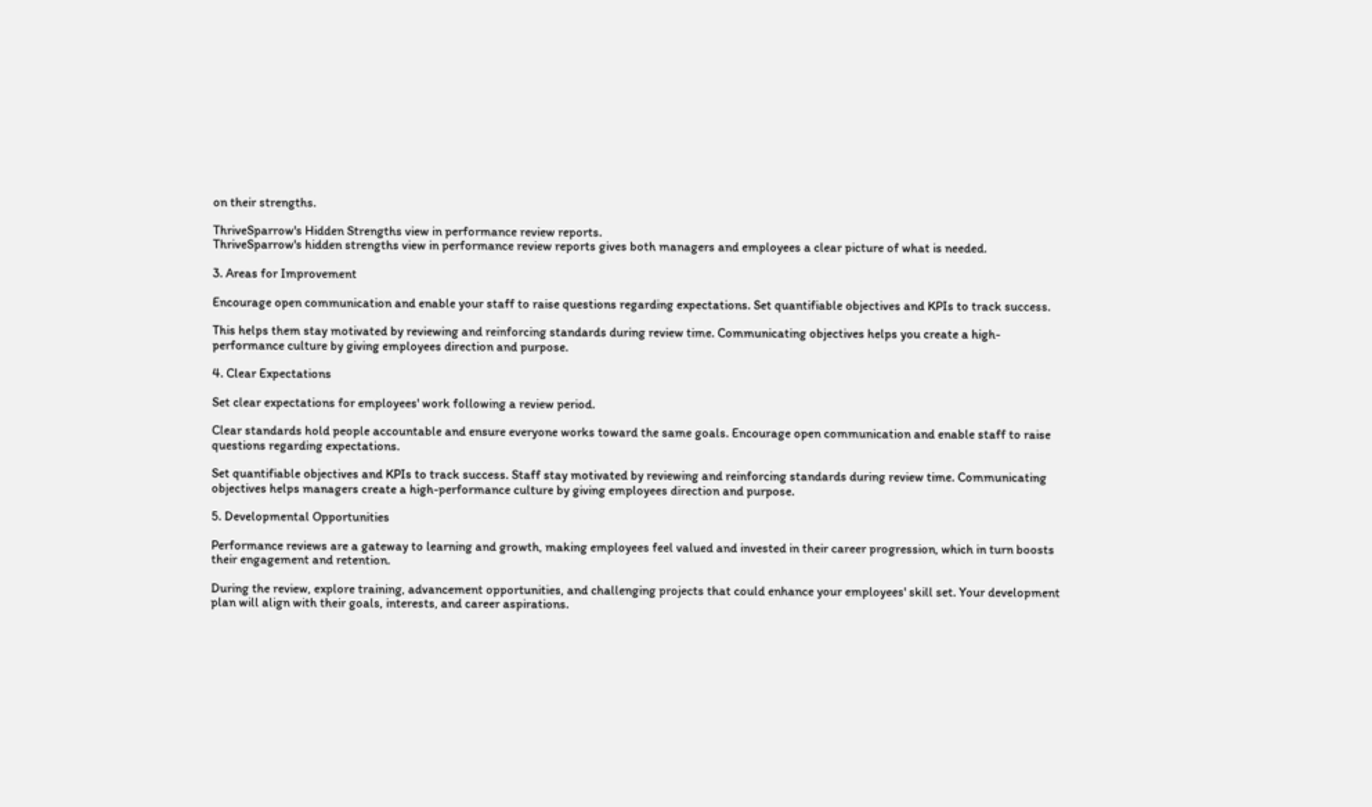on their strengths.

ThriveSparrow's Hidden Strengths view in performance review reports.
ThriveSparrow's hidden strengths view in performance review reports gives both managers and employees a clear picture of what is needed.

3. Areas for Improvement

Encourage open communication and enable your staff to raise questions regarding expectations. Set quantifiable objectives and KPIs to track success.

This helps them stay motivated by reviewing and reinforcing standards during review time. Communicating objectives helps you create a high-performance culture by giving employees direction and purpose.

4. Clear Expectations

Set clear expectations for employees' work following a review period.

Clear standards hold people accountable and ensure everyone works toward the same goals. Encourage open communication and enable staff to raise questions regarding expectations.

Set quantifiable objectives and KPIs to track success. Staff stay motivated by reviewing and reinforcing standards during review time. Communicating objectives helps managers create a high-performance culture by giving employees direction and purpose.

5. Developmental Opportunities

Performance reviews are a gateway to learning and growth, making employees feel valued and invested in their career progression, which in turn boosts their engagement and retention.

During the review, explore training, advancement opportunities, and challenging projects that could enhance your employees' skill set. Your development plan will align with their goals, interests, and career aspirations.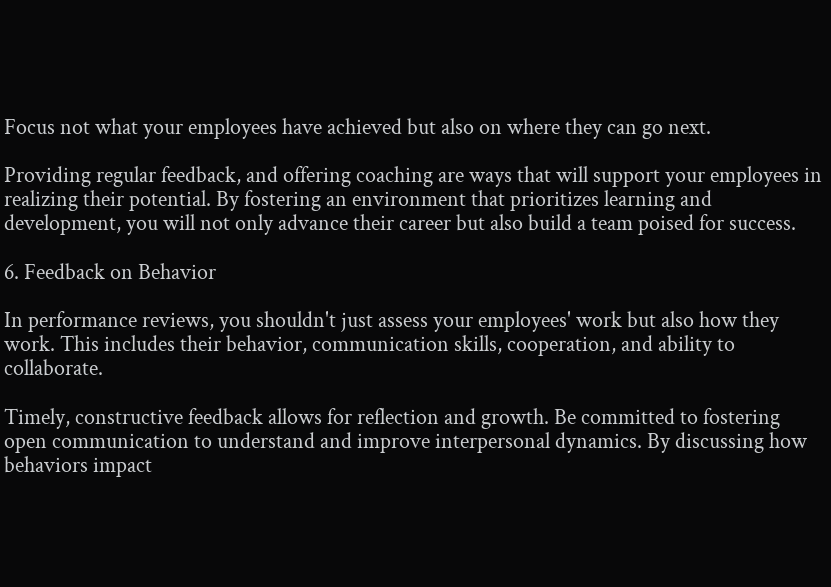Focus not what your employees have achieved but also on where they can go next.

Providing regular feedback, and offering coaching are ways that will support your employees in realizing their potential. By fostering an environment that prioritizes learning and development, you will not only advance their career but also build a team poised for success.

6. Feedback on Behavior

In performance reviews, you shouldn't just assess your employees' work but also how they work. This includes their behavior, communication skills, cooperation, and ability to collaborate.

Timely, constructive feedback allows for reflection and growth. Be committed to fostering open communication to understand and improve interpersonal dynamics. By discussing how behaviors impact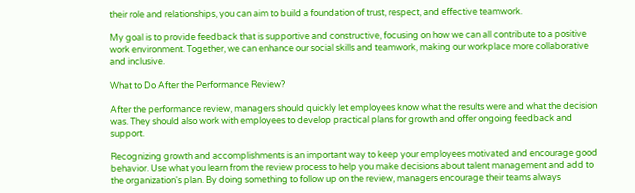their role and relationships, you can aim to build a foundation of trust, respect, and effective teamwork.

My goal is to provide feedback that is supportive and constructive, focusing on how we can all contribute to a positive work environment. Together, we can enhance our social skills and teamwork, making our workplace more collaborative and inclusive.

What to Do After the Performance Review?

After the performance review, managers should quickly let employees know what the results were and what the decision was. They should also work with employees to develop practical plans for growth and offer ongoing feedback and support.

Recognizing growth and accomplishments is an important way to keep your employees motivated and encourage good behavior. Use what you learn from the review process to help you make decisions about talent management and add to the organization's plan. By doing something to follow up on the review, managers encourage their teams always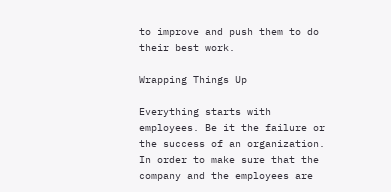to improve and push them to do their best work.

Wrapping Things Up

Everything starts with employees. Be it the failure or the success of an organization. In order to make sure that the company and the employees are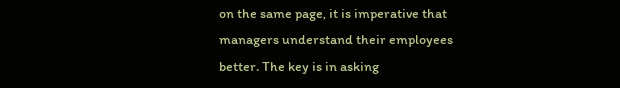on the same page, it is imperative that managers understand their employees better. The key is in asking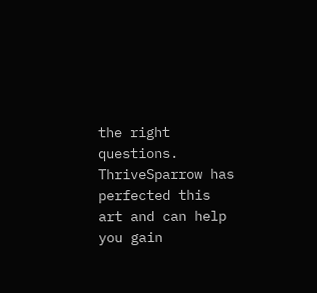the right questions. ThriveSparrow has perfected this art and can help you gain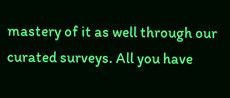mastery of it as well through our curated surveys. All you have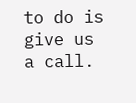to do is give us a call.